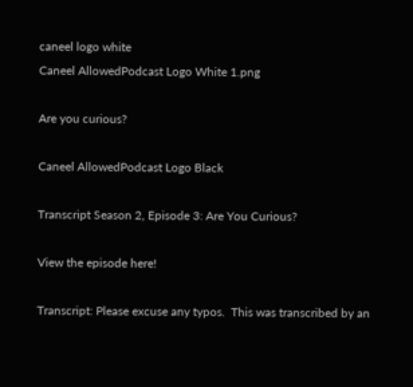caneel logo white
Caneel AllowedPodcast Logo White 1.png

Are you curious?

Caneel AllowedPodcast Logo Black

Transcript Season 2, Episode 3: Are You Curious?

View the episode here!

Transcript: Please excuse any typos.  This was transcribed by an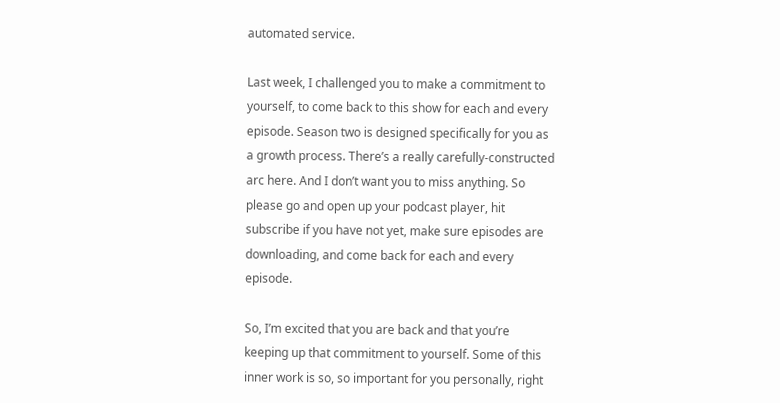automated service.

Last week, I challenged you to make a commitment to yourself, to come back to this show for each and every episode. Season two is designed specifically for you as a growth process. There’s a really carefully-constructed arc here. And I don’t want you to miss anything. So please go and open up your podcast player, hit subscribe if you have not yet, make sure episodes are downloading, and come back for each and every episode.

So, I’m excited that you are back and that you’re keeping up that commitment to yourself. Some of this inner work is so, so important for you personally, right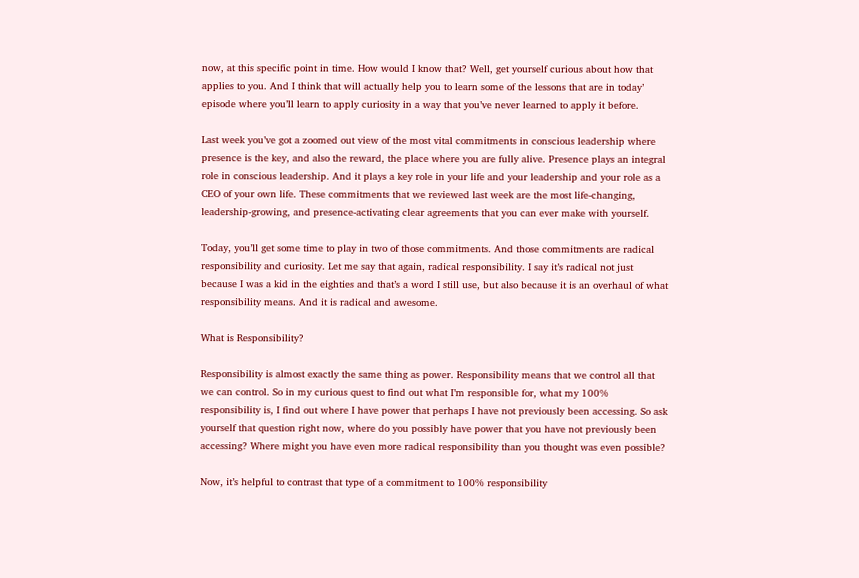now, at this specific point in time. How would I know that? Well, get yourself curious about how that applies to you. And I think that will actually help you to learn some of the lessons that are in today’ episode where you’ll learn to apply curiosity in a way that you’ve never learned to apply it before.

Last week you’ve got a zoomed out view of the most vital commitments in conscious leadership where presence is the key, and also the reward, the place where you are fully alive. Presence plays an integral role in conscious leadership. And it plays a key role in your life and your leadership and your role as a CEO of your own life. These commitments that we reviewed last week are the most life-changing, leadership-growing, and presence-activating clear agreements that you can ever make with yourself.

Today, you’ll get some time to play in two of those commitments. And those commitments are radical responsibility and curiosity. Let me say that again, radical responsibility. I say it’s radical not just because I was a kid in the eighties and that’s a word I still use, but also because it is an overhaul of what responsibility means. And it is radical and awesome.

What is Responsibility?

Responsibility is almost exactly the same thing as power. Responsibility means that we control all that we can control. So in my curious quest to find out what I’m responsible for, what my 100% responsibility is, I find out where I have power that perhaps I have not previously been accessing. So ask yourself that question right now, where do you possibly have power that you have not previously been accessing? Where might you have even more radical responsibility than you thought was even possible?

Now, it’s helpful to contrast that type of a commitment to 100% responsibility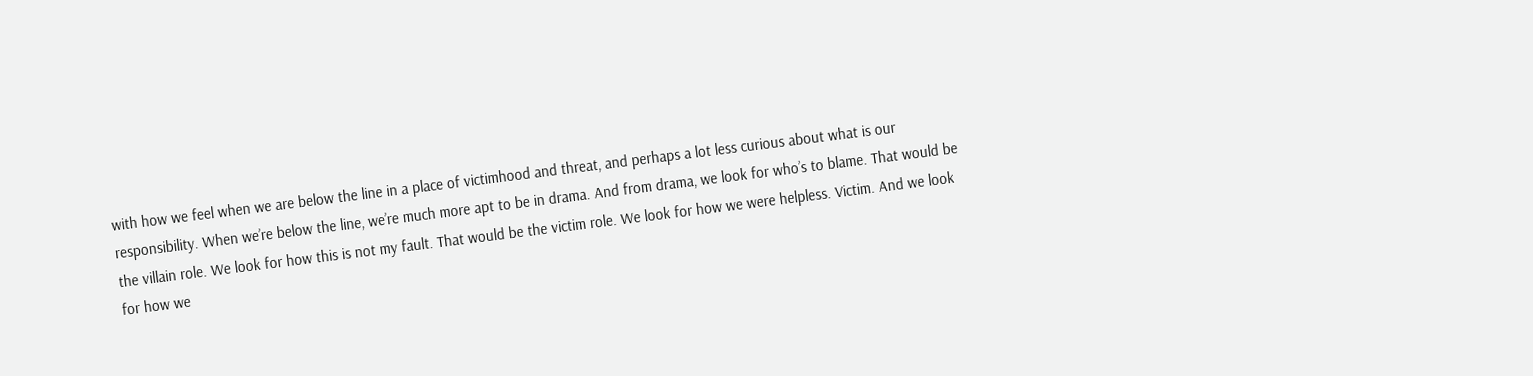with how we feel when we are below the line in a place of victimhood and threat, and perhaps a lot less curious about what is our responsibility. When we’re below the line, we’re much more apt to be in drama. And from drama, we look for who’s to blame. That would be the villain role. We look for how this is not my fault. That would be the victim role. We look for how we were helpless. Victim. And we look for how we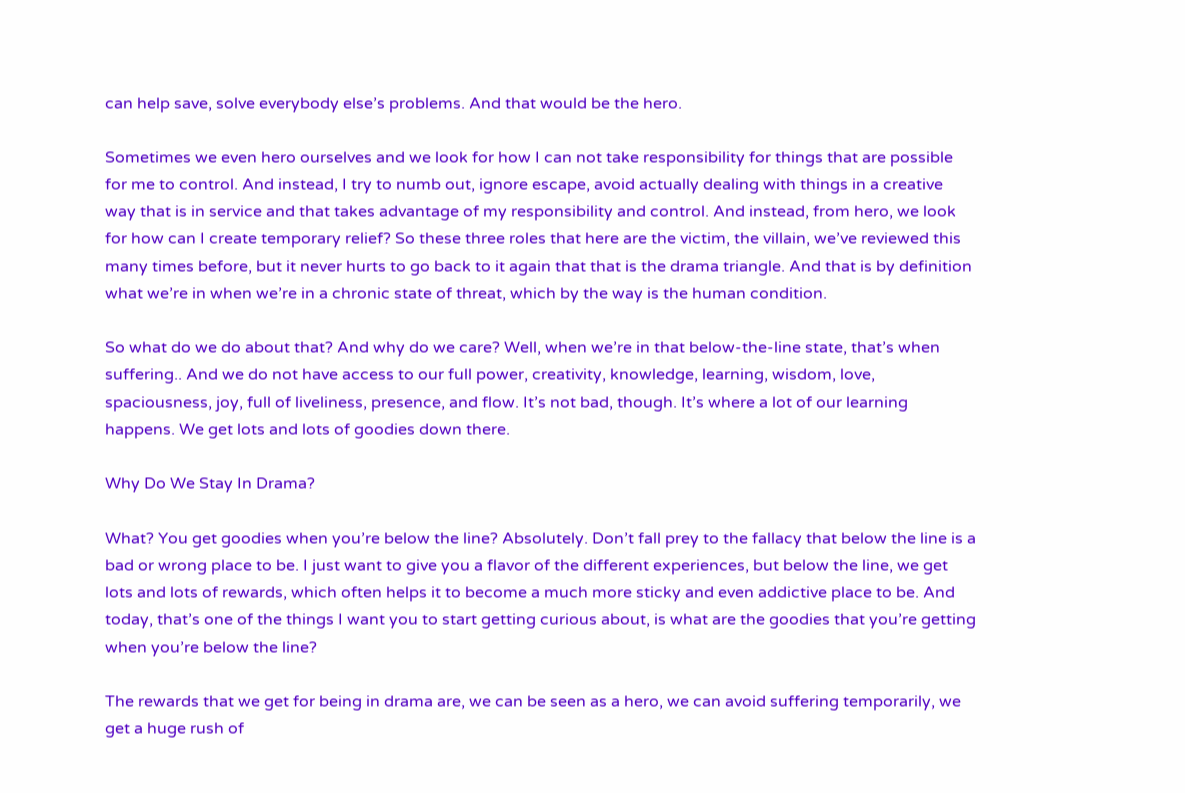can help save, solve everybody else’s problems. And that would be the hero.

Sometimes we even hero ourselves and we look for how I can not take responsibility for things that are possible for me to control. And instead, I try to numb out, ignore escape, avoid actually dealing with things in a creative way that is in service and that takes advantage of my responsibility and control. And instead, from hero, we look for how can I create temporary relief? So these three roles that here are the victim, the villain, we’ve reviewed this many times before, but it never hurts to go back to it again that that is the drama triangle. And that is by definition what we’re in when we’re in a chronic state of threat, which by the way is the human condition.

So what do we do about that? And why do we care? Well, when we’re in that below-the-line state, that’s when suffering.. And we do not have access to our full power, creativity, knowledge, learning, wisdom, love, spaciousness, joy, full of liveliness, presence, and flow. It’s not bad, though. It’s where a lot of our learning happens. We get lots and lots of goodies down there.

Why Do We Stay In Drama?

What? You get goodies when you’re below the line? Absolutely. Don’t fall prey to the fallacy that below the line is a bad or wrong place to be. I just want to give you a flavor of the different experiences, but below the line, we get lots and lots of rewards, which often helps it to become a much more sticky and even addictive place to be. And today, that’s one of the things I want you to start getting curious about, is what are the goodies that you’re getting when you’re below the line?

The rewards that we get for being in drama are, we can be seen as a hero, we can avoid suffering temporarily, we get a huge rush of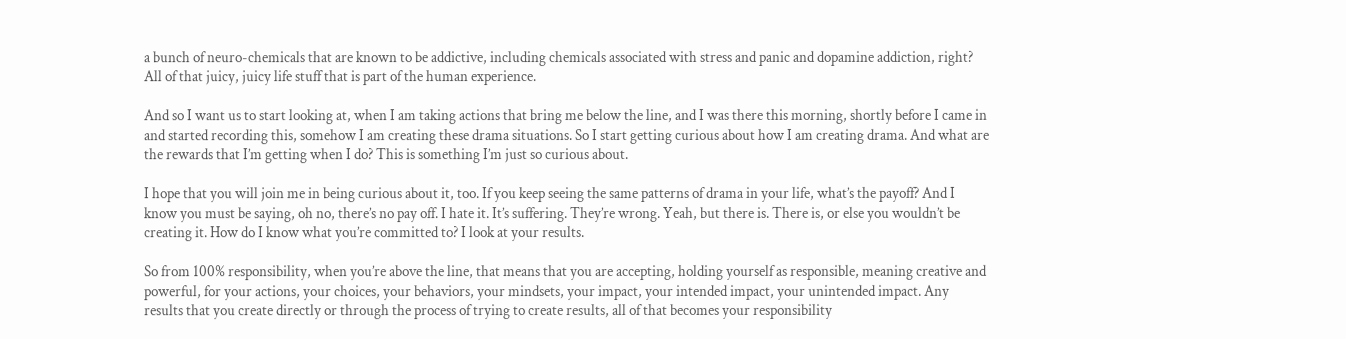a bunch of neuro-chemicals that are known to be addictive, including chemicals associated with stress and panic and dopamine addiction, right? All of that juicy, juicy life stuff that is part of the human experience.

And so I want us to start looking at, when I am taking actions that bring me below the line, and I was there this morning, shortly before I came in and started recording this, somehow I am creating these drama situations. So I start getting curious about how I am creating drama. And what are the rewards that I’m getting when I do? This is something I’m just so curious about.

I hope that you will join me in being curious about it, too. If you keep seeing the same patterns of drama in your life, what’s the payoff? And I know you must be saying, oh no, there’s no pay off. I hate it. It’s suffering. They’re wrong. Yeah, but there is. There is, or else you wouldn’t be creating it. How do I know what you’re committed to? I look at your results.

So from 100% responsibility, when you’re above the line, that means that you are accepting, holding yourself as responsible, meaning creative and powerful, for your actions, your choices, your behaviors, your mindsets, your impact, your intended impact, your unintended impact. Any results that you create directly or through the process of trying to create results, all of that becomes your responsibility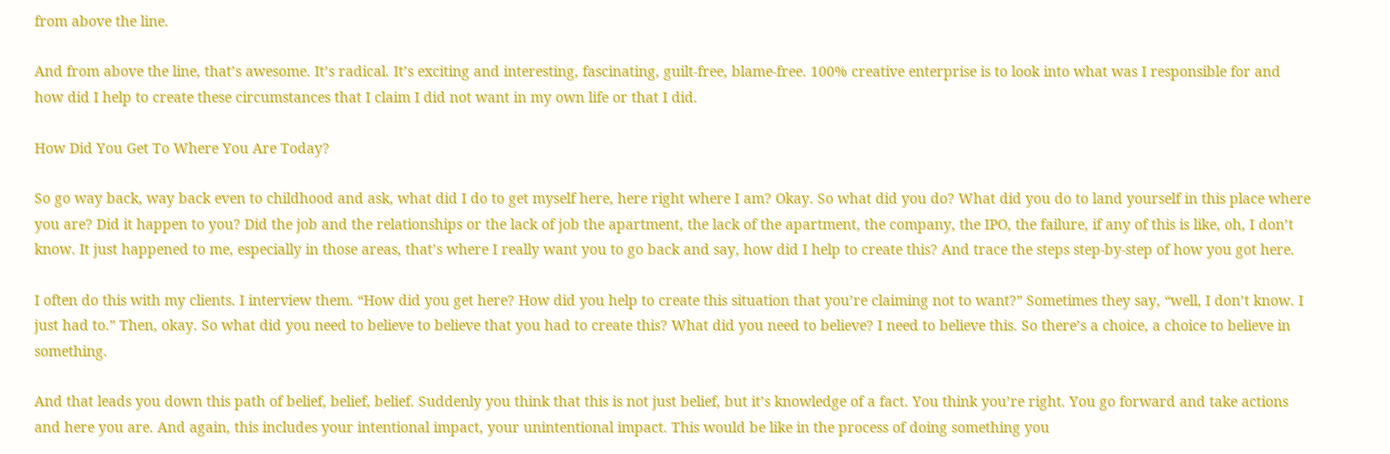from above the line.

And from above the line, that’s awesome. It’s radical. It’s exciting and interesting, fascinating, guilt-free, blame-free. 100% creative enterprise is to look into what was I responsible for and how did I help to create these circumstances that I claim I did not want in my own life or that I did.

How Did You Get To Where You Are Today?

So go way back, way back even to childhood and ask, what did I do to get myself here, here right where I am? Okay. So what did you do? What did you do to land yourself in this place where you are? Did it happen to you? Did the job and the relationships or the lack of job the apartment, the lack of the apartment, the company, the IPO, the failure, if any of this is like, oh, I don’t know. It just happened to me, especially in those areas, that’s where I really want you to go back and say, how did I help to create this? And trace the steps step-by-step of how you got here.

I often do this with my clients. I interview them. “How did you get here? How did you help to create this situation that you’re claiming not to want?” Sometimes they say, “well, I don’t know. I just had to.” Then, okay. So what did you need to believe to believe that you had to create this? What did you need to believe? I need to believe this. So there’s a choice, a choice to believe in something.

And that leads you down this path of belief, belief, belief. Suddenly you think that this is not just belief, but it’s knowledge of a fact. You think you’re right. You go forward and take actions and here you are. And again, this includes your intentional impact, your unintentional impact. This would be like in the process of doing something you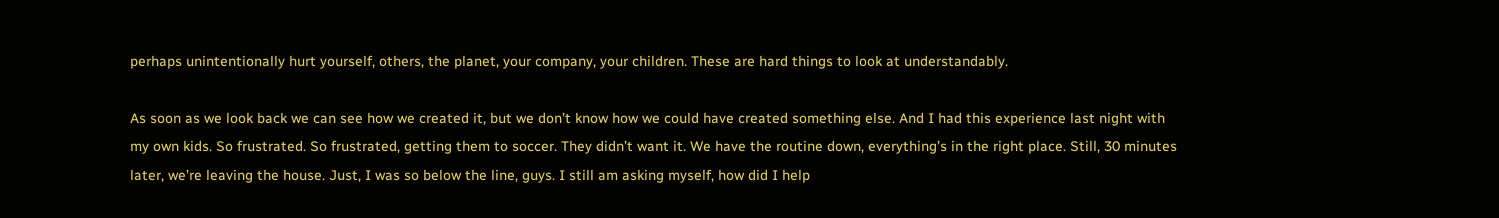perhaps unintentionally hurt yourself, others, the planet, your company, your children. These are hard things to look at understandably.

As soon as we look back we can see how we created it, but we don’t know how we could have created something else. And I had this experience last night with my own kids. So frustrated. So frustrated, getting them to soccer. They didn’t want it. We have the routine down, everything’s in the right place. Still, 30 minutes later, we’re leaving the house. Just, I was so below the line, guys. I still am asking myself, how did I help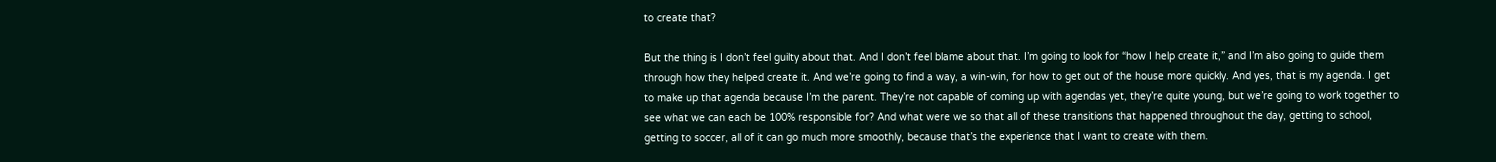to create that?

But the thing is I don’t feel guilty about that. And I don’t feel blame about that. I’m going to look for “how I help create it,” and I’m also going to guide them through how they helped create it. And we’re going to find a way, a win-win, for how to get out of the house more quickly. And yes, that is my agenda. I get to make up that agenda because I’m the parent. They’re not capable of coming up with agendas yet, they’re quite young, but we’re going to work together to see what we can each be 100% responsible for? And what were we so that all of these transitions that happened throughout the day, getting to school, getting to soccer, all of it can go much more smoothly, because that’s the experience that I want to create with them.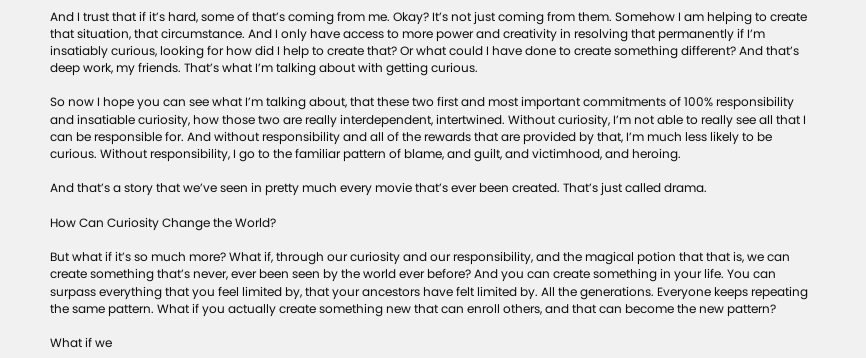And I trust that if it’s hard, some of that’s coming from me. Okay? It’s not just coming from them. Somehow I am helping to create that situation, that circumstance. And I only have access to more power and creativity in resolving that permanently if I’m insatiably curious, looking for how did I help to create that? Or what could I have done to create something different? And that’s deep work, my friends. That’s what I’m talking about with getting curious.

So now I hope you can see what I’m talking about, that these two first and most important commitments of 100% responsibility and insatiable curiosity, how those two are really interdependent, intertwined. Without curiosity, I’m not able to really see all that I can be responsible for. And without responsibility and all of the rewards that are provided by that, I’m much less likely to be curious. Without responsibility, I go to the familiar pattern of blame, and guilt, and victimhood, and heroing.

And that’s a story that we’ve seen in pretty much every movie that’s ever been created. That’s just called drama.

How Can Curiosity Change the World?

But what if it’s so much more? What if, through our curiosity and our responsibility, and the magical potion that that is, we can create something that’s never, ever been seen by the world ever before? And you can create something in your life. You can surpass everything that you feel limited by, that your ancestors have felt limited by. All the generations. Everyone keeps repeating the same pattern. What if you actually create something new that can enroll others, and that can become the new pattern?

What if we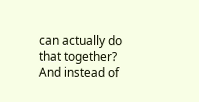can actually do that together? And instead of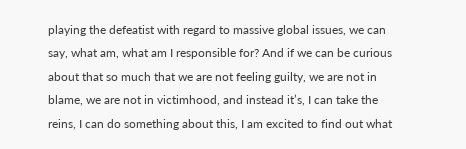playing the defeatist with regard to massive global issues, we can say, what am, what am I responsible for? And if we can be curious about that so much that we are not feeling guilty, we are not in blame, we are not in victimhood, and instead it’s, I can take the reins, I can do something about this, I am excited to find out what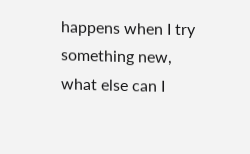happens when I try something new, what else can I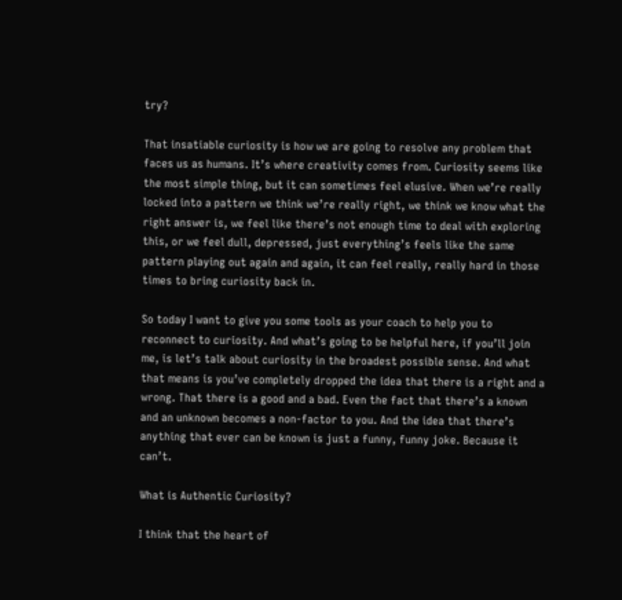try?

That insatiable curiosity is how we are going to resolve any problem that faces us as humans. It’s where creativity comes from. Curiosity seems like the most simple thing, but it can sometimes feel elusive. When we’re really locked into a pattern we think we’re really right, we think we know what the right answer is, we feel like there’s not enough time to deal with exploring this, or we feel dull, depressed, just everything’s feels like the same pattern playing out again and again, it can feel really, really hard in those times to bring curiosity back in.

So today I want to give you some tools as your coach to help you to reconnect to curiosity. And what’s going to be helpful here, if you’ll join me, is let’s talk about curiosity in the broadest possible sense. And what that means is you’ve completely dropped the idea that there is a right and a wrong. That there is a good and a bad. Even the fact that there’s a known and an unknown becomes a non-factor to you. And the idea that there’s anything that ever can be known is just a funny, funny joke. Because it can’t.

What is Authentic Curiosity?

I think that the heart of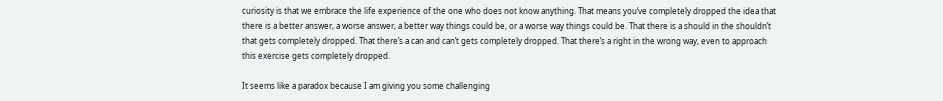curiosity is that we embrace the life experience of the one who does not know anything. That means you’ve completely dropped the idea that there is a better answer, a worse answer, a better way things could be, or a worse way things could be. That there is a should in the shouldn’t that gets completely dropped. That there’s a can and can’t gets completely dropped. That there’s a right in the wrong way, even to approach this exercise gets completely dropped.

It seems like a paradox because I am giving you some challenging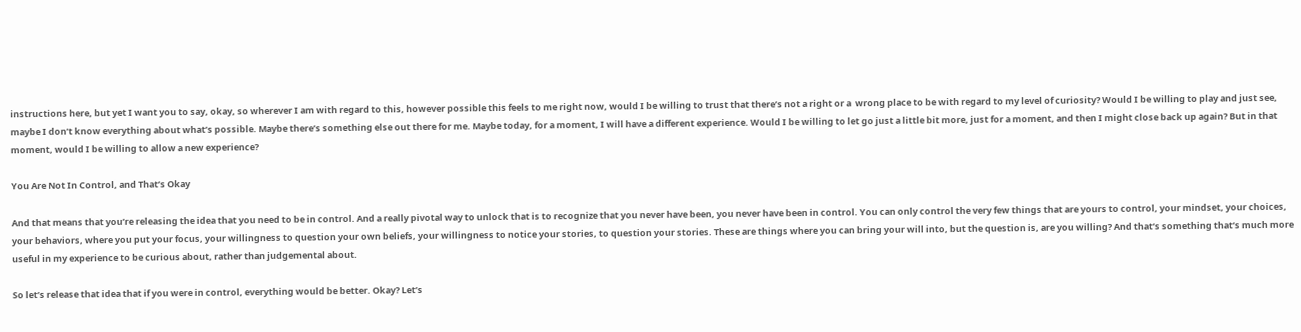instructions here, but yet I want you to say, okay, so wherever I am with regard to this, however possible this feels to me right now, would I be willing to trust that there’s not a right or a  wrong place to be with regard to my level of curiosity? Would I be willing to play and just see, maybe I don’t know everything about what’s possible. Maybe there’s something else out there for me. Maybe today, for a moment, I will have a different experience. Would I be willing to let go just a little bit more, just for a moment, and then I might close back up again? But in that moment, would I be willing to allow a new experience?

You Are Not In Control, and That’s Okay

And that means that you’re releasing the idea that you need to be in control. And a really pivotal way to unlock that is to recognize that you never have been, you never have been in control. You can only control the very few things that are yours to control, your mindset, your choices, your behaviors, where you put your focus, your willingness to question your own beliefs, your willingness to notice your stories, to question your stories. These are things where you can bring your will into, but the question is, are you willing? And that’s something that’s much more useful in my experience to be curious about, rather than judgemental about.

So let’s release that idea that if you were in control, everything would be better. Okay? Let’s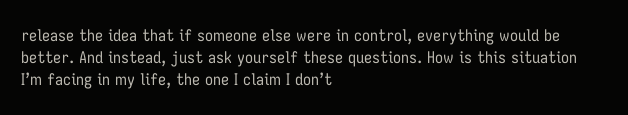release the idea that if someone else were in control, everything would be better. And instead, just ask yourself these questions. How is this situation I’m facing in my life, the one I claim I don’t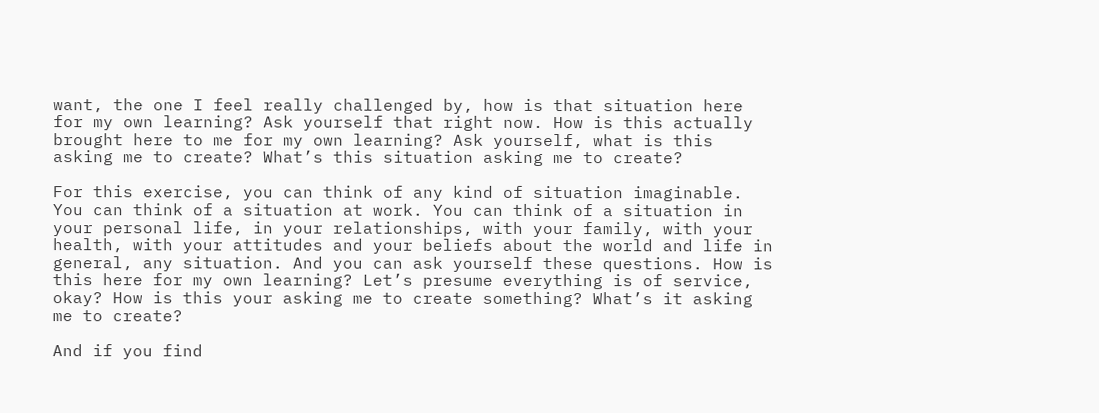want, the one I feel really challenged by, how is that situation here for my own learning? Ask yourself that right now. How is this actually brought here to me for my own learning? Ask yourself, what is this asking me to create? What’s this situation asking me to create?

For this exercise, you can think of any kind of situation imaginable. You can think of a situation at work. You can think of a situation in your personal life, in your relationships, with your family, with your health, with your attitudes and your beliefs about the world and life in general, any situation. And you can ask yourself these questions. How is this here for my own learning? Let’s presume everything is of service, okay? How is this your asking me to create something? What’s it asking me to create?

And if you find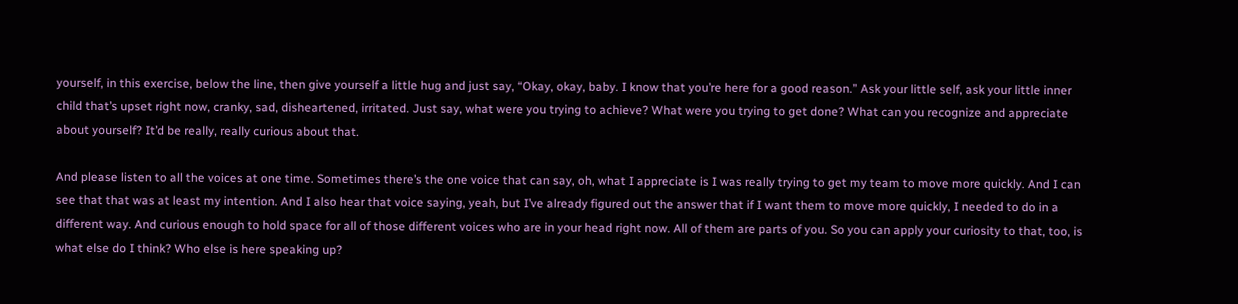yourself, in this exercise, below the line, then give yourself a little hug and just say, “Okay, okay, baby. I know that you’re here for a good reason.” Ask your little self, ask your little inner child that’s upset right now, cranky, sad, disheartened, irritated. Just say, what were you trying to achieve? What were you trying to get done? What can you recognize and appreciate about yourself? It’d be really, really curious about that.

And please listen to all the voices at one time. Sometimes there’s the one voice that can say, oh, what I appreciate is I was really trying to get my team to move more quickly. And I can see that that was at least my intention. And I also hear that voice saying, yeah, but I’ve already figured out the answer that if I want them to move more quickly, I needed to do in a different way. And curious enough to hold space for all of those different voices who are in your head right now. All of them are parts of you. So you can apply your curiosity to that, too, is what else do I think? Who else is here speaking up?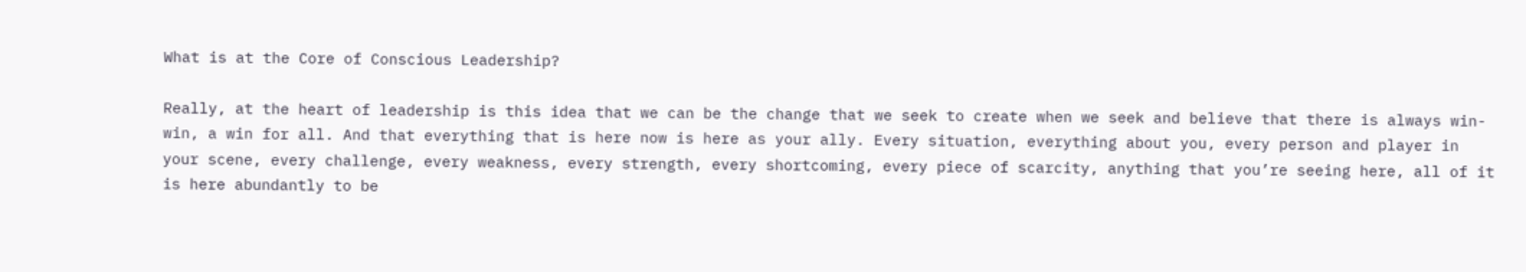What is at the Core of Conscious Leadership?

Really, at the heart of leadership is this idea that we can be the change that we seek to create when we seek and believe that there is always win-win, a win for all. And that everything that is here now is here as your ally. Every situation, everything about you, every person and player in your scene, every challenge, every weakness, every strength, every shortcoming, every piece of scarcity, anything that you’re seeing here, all of it is here abundantly to be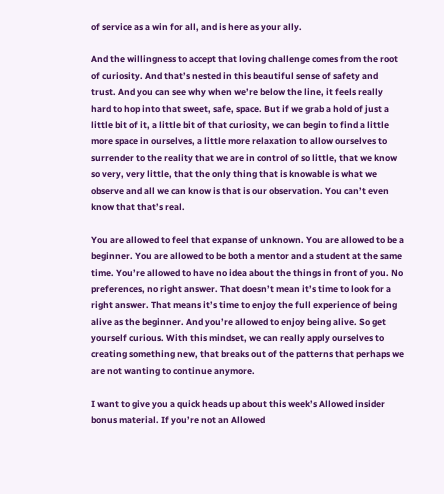of service as a win for all, and is here as your ally.

And the willingness to accept that loving challenge comes from the root of curiosity. And that’s nested in this beautiful sense of safety and trust. And you can see why when we’re below the line, it feels really hard to hop into that sweet, safe, space. But if we grab a hold of just a little bit of it, a little bit of that curiosity, we can begin to find a little more space in ourselves, a little more relaxation to allow ourselves to surrender to the reality that we are in control of so little, that we know so very, very little, that the only thing that is knowable is what we observe and all we can know is that is our observation. You can’t even know that that’s real.

You are allowed to feel that expanse of unknown. You are allowed to be a beginner. You are allowed to be both a mentor and a student at the same time. You’re allowed to have no idea about the things in front of you. No preferences, no right answer. That doesn’t mean it’s time to look for a right answer. That means it’s time to enjoy the full experience of being alive as the beginner. And you’re allowed to enjoy being alive. So get yourself curious. With this mindset, we can really apply ourselves to creating something new, that breaks out of the patterns that perhaps we are not wanting to continue anymore.

I want to give you a quick heads up about this week’s Allowed insider bonus material. If you’re not an Allowed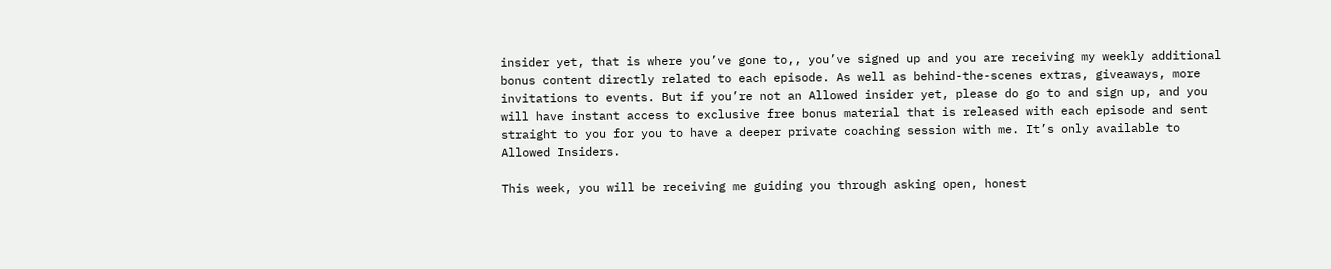insider yet, that is where you’ve gone to,, you’ve signed up and you are receiving my weekly additional bonus content directly related to each episode. As well as behind-the-scenes extras, giveaways, more invitations to events. But if you’re not an Allowed insider yet, please do go to and sign up, and you will have instant access to exclusive free bonus material that is released with each episode and sent straight to you for you to have a deeper private coaching session with me. It’s only available to Allowed Insiders.

This week, you will be receiving me guiding you through asking open, honest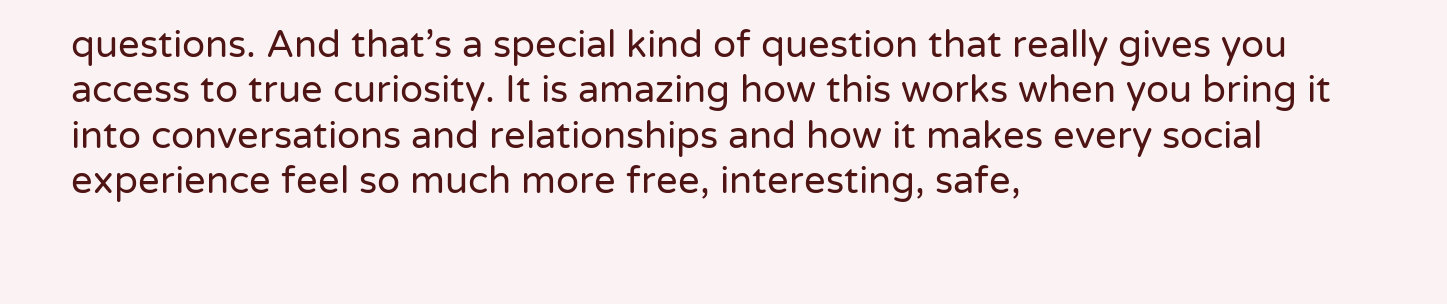questions. And that’s a special kind of question that really gives you access to true curiosity. It is amazing how this works when you bring it into conversations and relationships and how it makes every social experience feel so much more free, interesting, safe,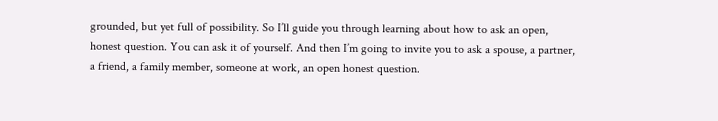grounded, but yet full of possibility. So I’ll guide you through learning about how to ask an open, honest question. You can ask it of yourself. And then I’m going to invite you to ask a spouse, a partner, a friend, a family member, someone at work, an open honest question.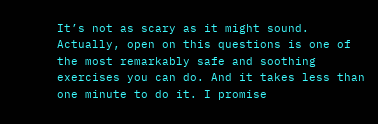It’s not as scary as it might sound. Actually, open on this questions is one of the most remarkably safe and soothing exercises you can do. And it takes less than one minute to do it. I promise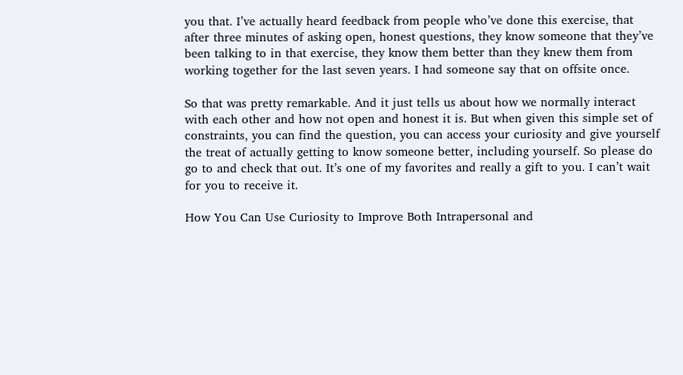you that. I’ve actually heard feedback from people who’ve done this exercise, that after three minutes of asking open, honest questions, they know someone that they’ve been talking to in that exercise, they know them better than they knew them from working together for the last seven years. I had someone say that on offsite once.

So that was pretty remarkable. And it just tells us about how we normally interact with each other and how not open and honest it is. But when given this simple set of constraints, you can find the question, you can access your curiosity and give yourself the treat of actually getting to know someone better, including yourself. So please do go to and check that out. It’s one of my favorites and really a gift to you. I can’t wait for you to receive it.

How You Can Use Curiosity to Improve Both Intrapersonal and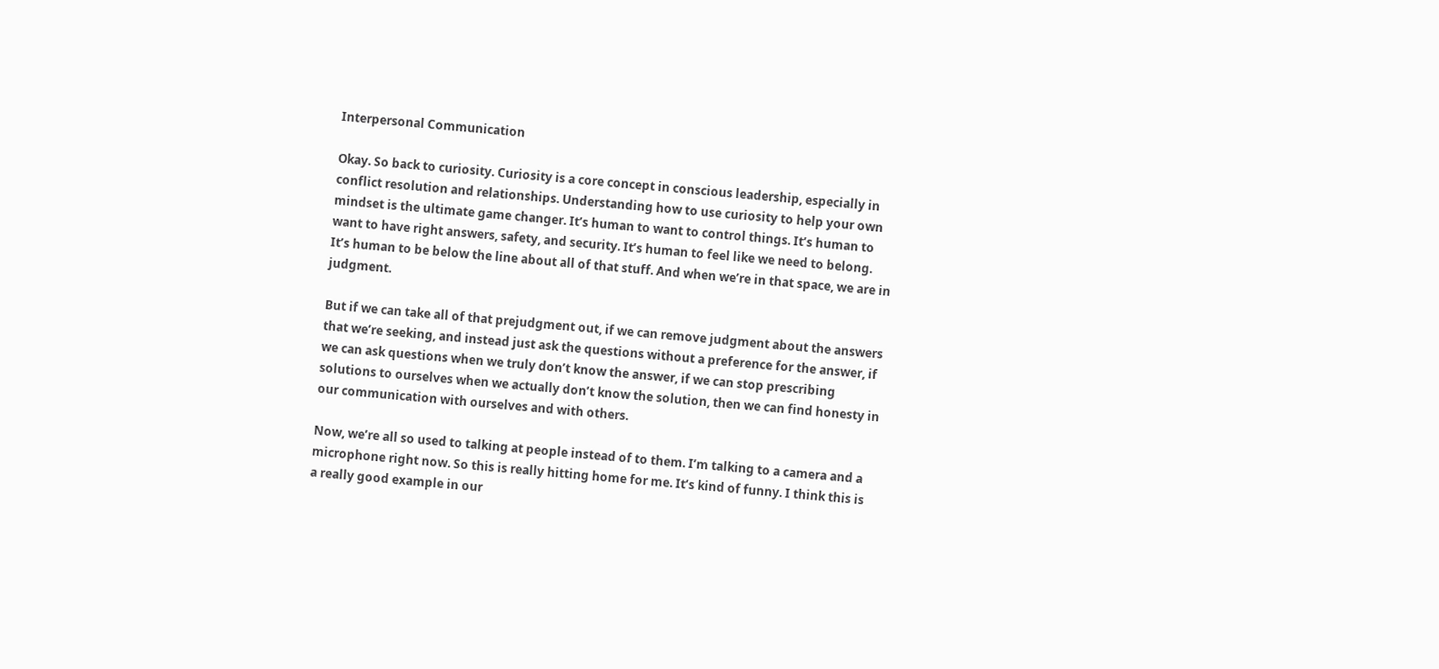Interpersonal Communication

Okay. So back to curiosity. Curiosity is a core concept in conscious leadership, especially in conflict resolution and relationships. Understanding how to use curiosity to help your own mindset is the ultimate game changer. It’s human to want to control things. It’s human to want to have right answers, safety, and security. It’s human to feel like we need to belong. It’s human to be below the line about all of that stuff. And when we’re in that space, we are in judgment.

But if we can take all of that prejudgment out, if we can remove judgment about the answers that we’re seeking, and instead just ask the questions without a preference for the answer, if we can ask questions when we truly don’t know the answer, if we can stop prescribing solutions to ourselves when we actually don’t know the solution, then we can find honesty in our communication with ourselves and with others.

Now, we’re all so used to talking at people instead of to them. I’m talking to a camera and a microphone right now. So this is really hitting home for me. It’s kind of funny. I think this is a really good example in our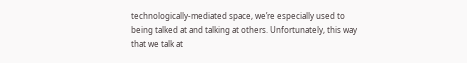technologically-mediated space, we’re especially used to being talked at and talking at others. Unfortunately, this way that we talk at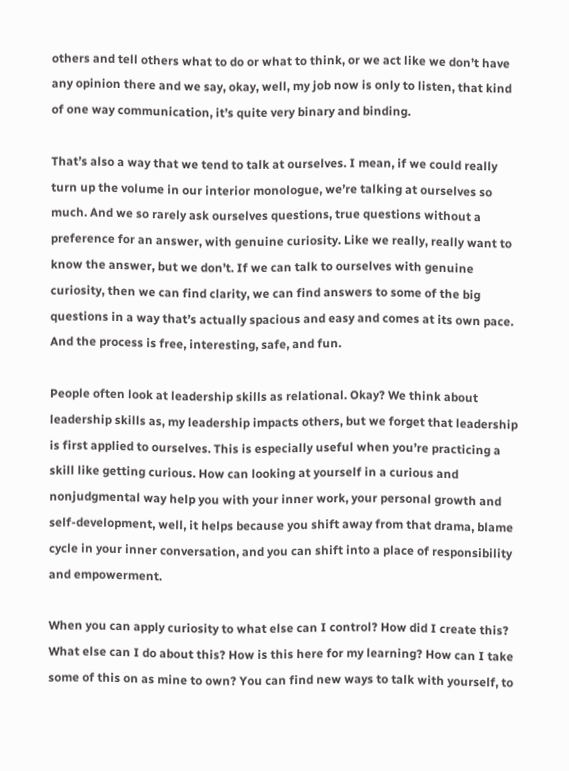others and tell others what to do or what to think, or we act like we don’t have any opinion there and we say, okay, well, my job now is only to listen, that kind of one way communication, it’s quite very binary and binding.

That’s also a way that we tend to talk at ourselves. I mean, if we could really turn up the volume in our interior monologue, we’re talking at ourselves so much. And we so rarely ask ourselves questions, true questions without a preference for an answer, with genuine curiosity. Like we really, really want to know the answer, but we don’t. If we can talk to ourselves with genuine curiosity, then we can find clarity, we can find answers to some of the big questions in a way that’s actually spacious and easy and comes at its own pace. And the process is free, interesting, safe, and fun.

People often look at leadership skills as relational. Okay? We think about leadership skills as, my leadership impacts others, but we forget that leadership is first applied to ourselves. This is especially useful when you’re practicing a skill like getting curious. How can looking at yourself in a curious and nonjudgmental way help you with your inner work, your personal growth and self-development, well, it helps because you shift away from that drama, blame cycle in your inner conversation, and you can shift into a place of responsibility and empowerment.

When you can apply curiosity to what else can I control? How did I create this? What else can I do about this? How is this here for my learning? How can I take some of this on as mine to own? You can find new ways to talk with yourself, to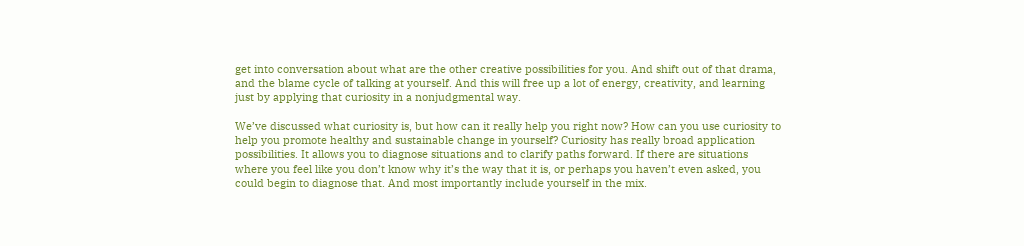get into conversation about what are the other creative possibilities for you. And shift out of that drama, and the blame cycle of talking at yourself. And this will free up a lot of energy, creativity, and learning just by applying that curiosity in a nonjudgmental way.

We’ve discussed what curiosity is, but how can it really help you right now? How can you use curiosity to help you promote healthy and sustainable change in yourself? Curiosity has really broad application possibilities. It allows you to diagnose situations and to clarify paths forward. If there are situations where you feel like you don’t know why it’s the way that it is, or perhaps you haven’t even asked, you could begin to diagnose that. And most importantly include yourself in the mix.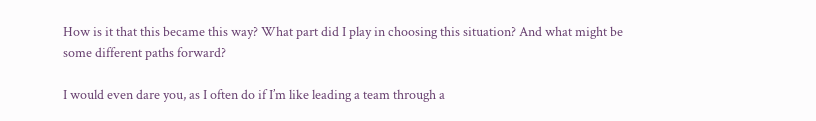How is it that this became this way? What part did I play in choosing this situation? And what might be some different paths forward?

I would even dare you, as I often do if I’m like leading a team through a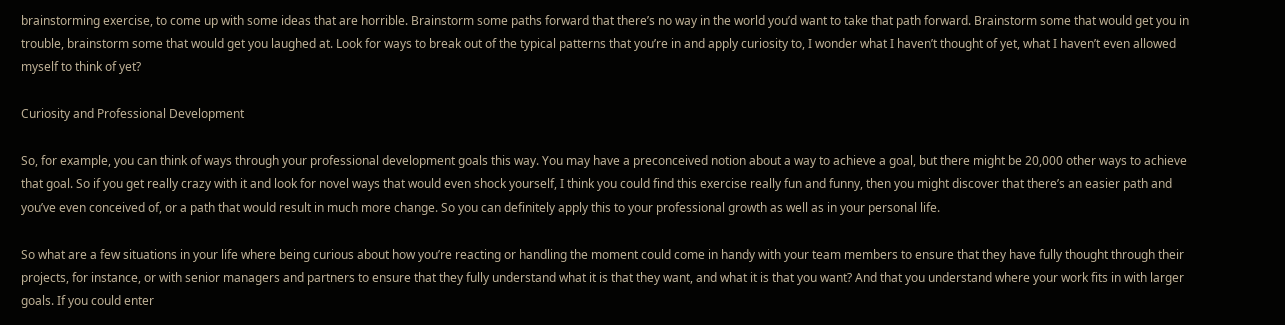brainstorming exercise, to come up with some ideas that are horrible. Brainstorm some paths forward that there’s no way in the world you’d want to take that path forward. Brainstorm some that would get you in trouble, brainstorm some that would get you laughed at. Look for ways to break out of the typical patterns that you’re in and apply curiosity to, I wonder what I haven’t thought of yet, what I haven’t even allowed myself to think of yet?

Curiosity and Professional Development

So, for example, you can think of ways through your professional development goals this way. You may have a preconceived notion about a way to achieve a goal, but there might be 20,000 other ways to achieve that goal. So if you get really crazy with it and look for novel ways that would even shock yourself, I think you could find this exercise really fun and funny, then you might discover that there’s an easier path and you’ve even conceived of, or a path that would result in much more change. So you can definitely apply this to your professional growth as well as in your personal life.

So what are a few situations in your life where being curious about how you’re reacting or handling the moment could come in handy with your team members to ensure that they have fully thought through their projects, for instance, or with senior managers and partners to ensure that they fully understand what it is that they want, and what it is that you want? And that you understand where your work fits in with larger goals. If you could enter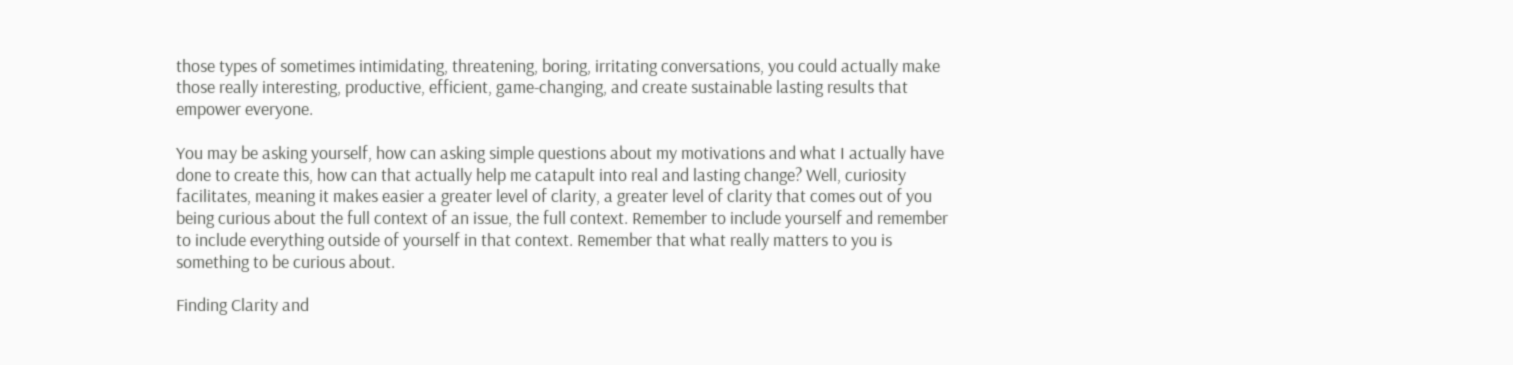those types of sometimes intimidating, threatening, boring, irritating conversations, you could actually make those really interesting, productive, efficient, game-changing, and create sustainable lasting results that empower everyone.

You may be asking yourself, how can asking simple questions about my motivations and what I actually have done to create this, how can that actually help me catapult into real and lasting change? Well, curiosity facilitates, meaning it makes easier a greater level of clarity, a greater level of clarity that comes out of you being curious about the full context of an issue, the full context. Remember to include yourself and remember to include everything outside of yourself in that context. Remember that what really matters to you is something to be curious about.

Finding Clarity and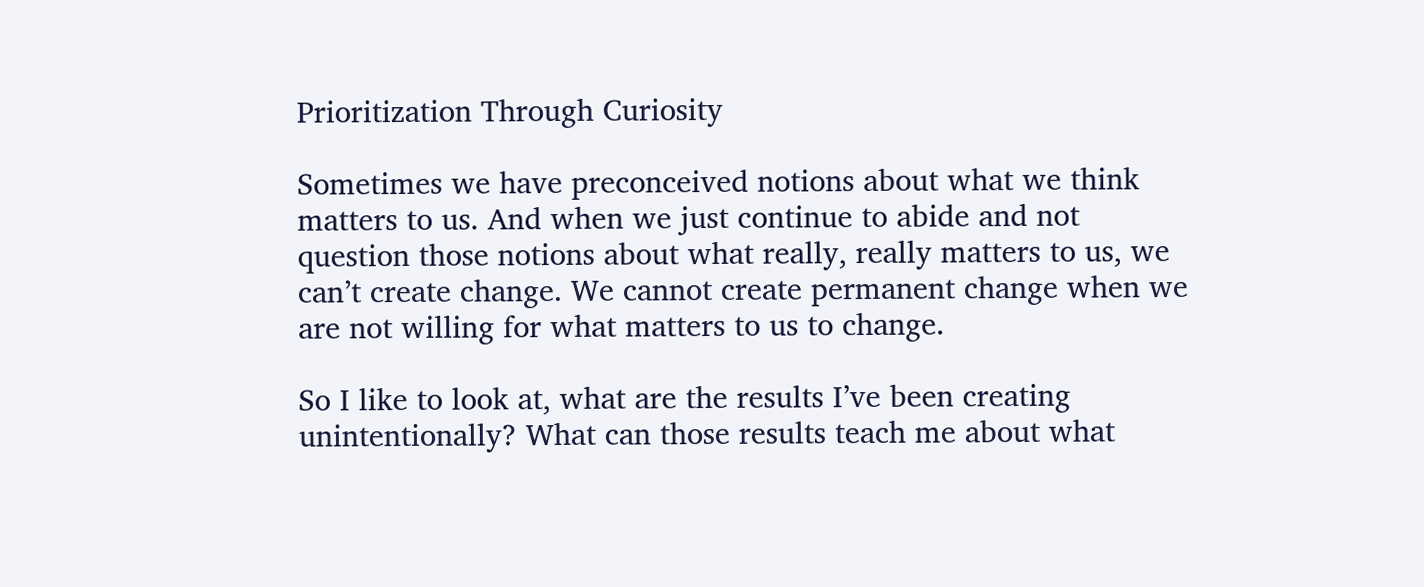Prioritization Through Curiosity

Sometimes we have preconceived notions about what we think matters to us. And when we just continue to abide and not question those notions about what really, really matters to us, we  can’t create change. We cannot create permanent change when we are not willing for what matters to us to change.

So I like to look at, what are the results I’ve been creating unintentionally? What can those results teach me about what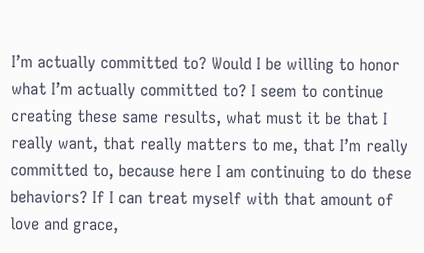I’m actually committed to? Would I be willing to honor what I’m actually committed to? I seem to continue creating these same results, what must it be that I really want, that really matters to me, that I’m really committed to, because here I am continuing to do these behaviors? If I can treat myself with that amount of love and grace,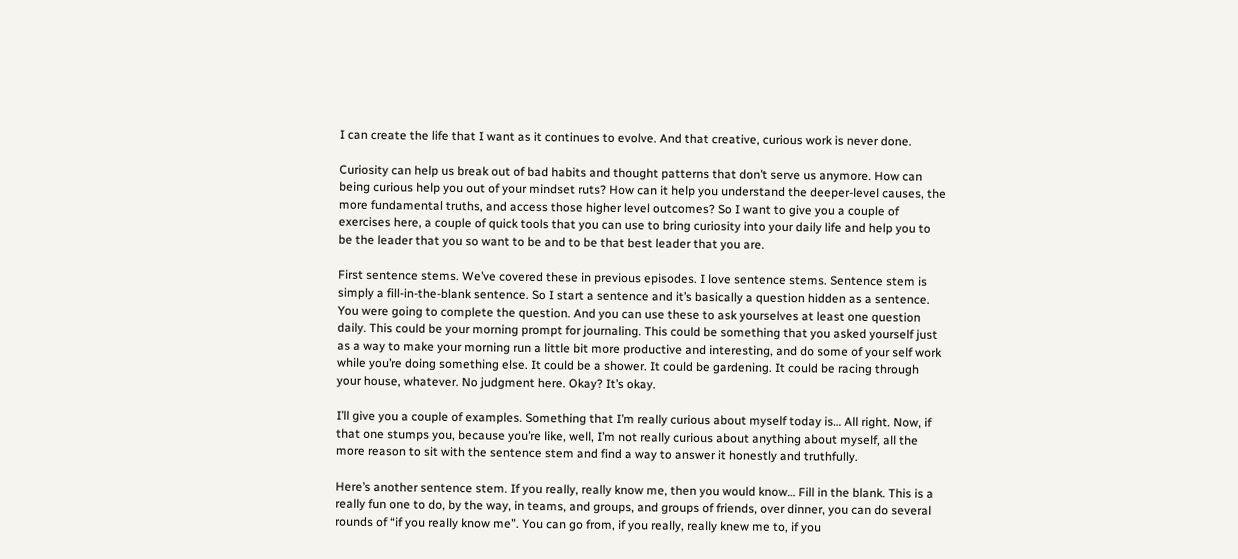I can create the life that I want as it continues to evolve. And that creative, curious work is never done.

Curiosity can help us break out of bad habits and thought patterns that don’t serve us anymore. How can being curious help you out of your mindset ruts? How can it help you understand the deeper-level causes, the more fundamental truths, and access those higher level outcomes? So I want to give you a couple of exercises here, a couple of quick tools that you can use to bring curiosity into your daily life and help you to be the leader that you so want to be and to be that best leader that you are.

First sentence stems. We’ve covered these in previous episodes. I love sentence stems. Sentence stem is simply a fill-in-the-blank sentence. So I start a sentence and it’s basically a question hidden as a sentence. You were going to complete the question. And you can use these to ask yourselves at least one question daily. This could be your morning prompt for journaling. This could be something that you asked yourself just as a way to make your morning run a little bit more productive and interesting, and do some of your self work while you’re doing something else. It could be a shower. It could be gardening. It could be racing through your house, whatever. No judgment here. Okay? It’s okay.

I’ll give you a couple of examples. Something that I’m really curious about myself today is… All right. Now, if that one stumps you, because you’re like, well, I’m not really curious about anything about myself, all the more reason to sit with the sentence stem and find a way to answer it honestly and truthfully.

Here’s another sentence stem. If you really, really know me, then you would know… Fill in the blank. This is a really fun one to do, by the way, in teams, and groups, and groups of friends, over dinner, you can do several rounds of “if you really know me”. You can go from, if you really, really knew me to, if you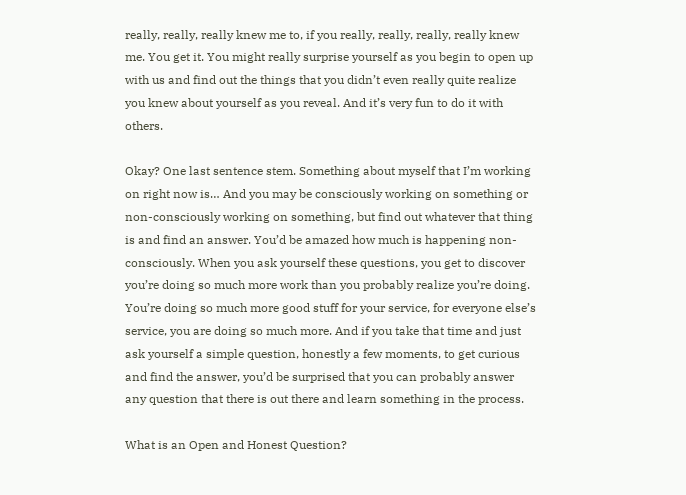really, really, really knew me to, if you really, really, really, really knew me. You get it. You might really surprise yourself as you begin to open up with us and find out the things that you didn’t even really quite realize you knew about yourself as you reveal. And it’s very fun to do it with others.

Okay? One last sentence stem. Something about myself that I’m working on right now is… And you may be consciously working on something or non-consciously working on something, but find out whatever that thing is and find an answer. You’d be amazed how much is happening non-consciously. When you ask yourself these questions, you get to discover you’re doing so much more work than you probably realize you’re doing. You’re doing so much more good stuff for your service, for everyone else’s service, you are doing so much more. And if you take that time and just ask yourself a simple question, honestly a few moments, to get curious and find the answer, you’d be surprised that you can probably answer any question that there is out there and learn something in the process.

What is an Open and Honest Question?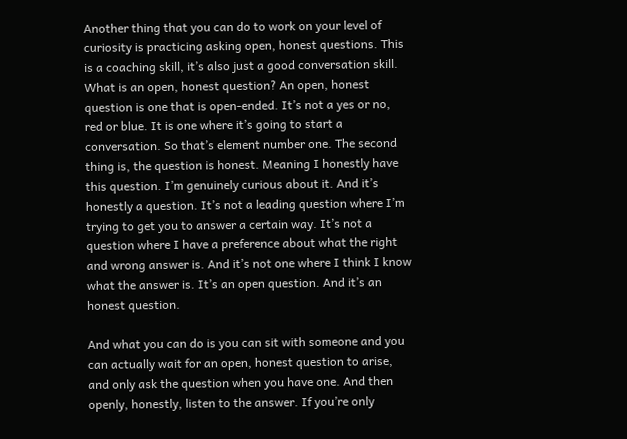Another thing that you can do to work on your level of curiosity is practicing asking open, honest questions. This is a coaching skill, it’s also just a good conversation skill. What is an open, honest question? An open, honest question is one that is open-ended. It’s not a yes or no, red or blue. It is one where it’s going to start a conversation. So that’s element number one. The second thing is, the question is honest. Meaning I honestly have this question. I’m genuinely curious about it. And it’s honestly a question. It’s not a leading question where I’m trying to get you to answer a certain way. It’s not a question where I have a preference about what the right and wrong answer is. And it’s not one where I think I know what the answer is. It’s an open question. And it’s an honest question.

And what you can do is you can sit with someone and you can actually wait for an open, honest question to arise, and only ask the question when you have one. And then openly, honestly, listen to the answer. If you’re only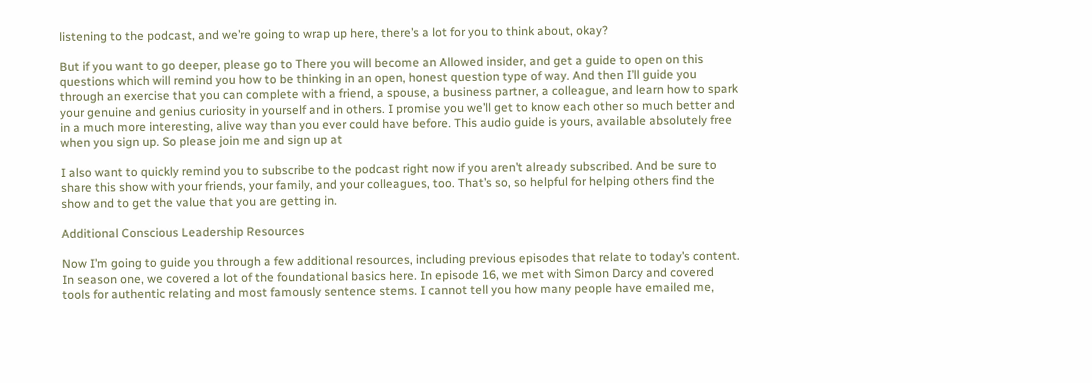listening to the podcast, and we’re going to wrap up here, there’s a lot for you to think about, okay?

But if you want to go deeper, please go to There you will become an Allowed insider, and get a guide to open on this questions which will remind you how to be thinking in an open, honest question type of way. And then I’ll guide you through an exercise that you can complete with a friend, a spouse, a business partner, a colleague, and learn how to spark your genuine and genius curiosity in yourself and in others. I promise you we’ll get to know each other so much better and in a much more interesting, alive way than you ever could have before. This audio guide is yours, available absolutely free when you sign up. So please join me and sign up at

I also want to quickly remind you to subscribe to the podcast right now if you aren’t already subscribed. And be sure to share this show with your friends, your family, and your colleagues, too. That’s so, so helpful for helping others find the show and to get the value that you are getting in.

Additional Conscious Leadership Resources

Now I’m going to guide you through a few additional resources, including previous episodes that relate to today’s content. In season one, we covered a lot of the foundational basics here. In episode 16, we met with Simon Darcy and covered tools for authentic relating and most famously sentence stems. I cannot tell you how many people have emailed me,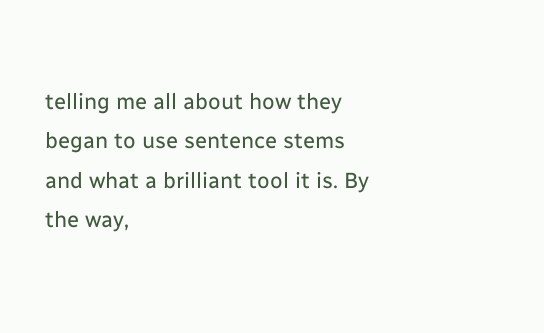telling me all about how they began to use sentence stems and what a brilliant tool it is. By the way,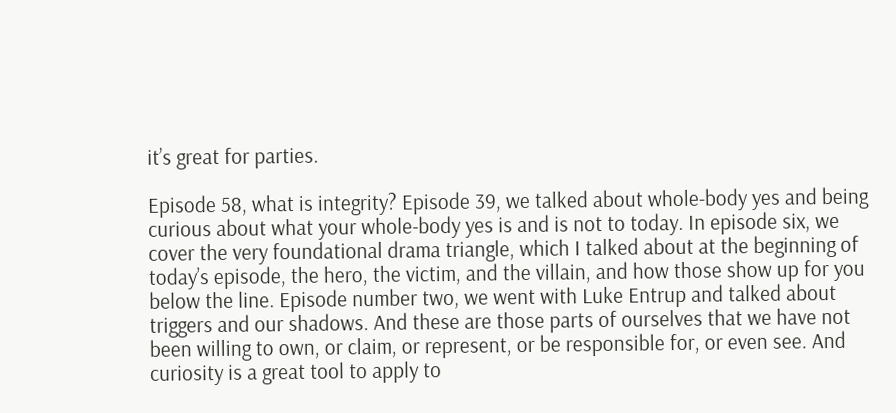it’s great for parties.

Episode 58, what is integrity? Episode 39, we talked about whole-body yes and being curious about what your whole-body yes is and is not to today. In episode six, we cover the very foundational drama triangle, which I talked about at the beginning of today’s episode, the hero, the victim, and the villain, and how those show up for you below the line. Episode number two, we went with Luke Entrup and talked about triggers and our shadows. And these are those parts of ourselves that we have not been willing to own, or claim, or represent, or be responsible for, or even see. And curiosity is a great tool to apply to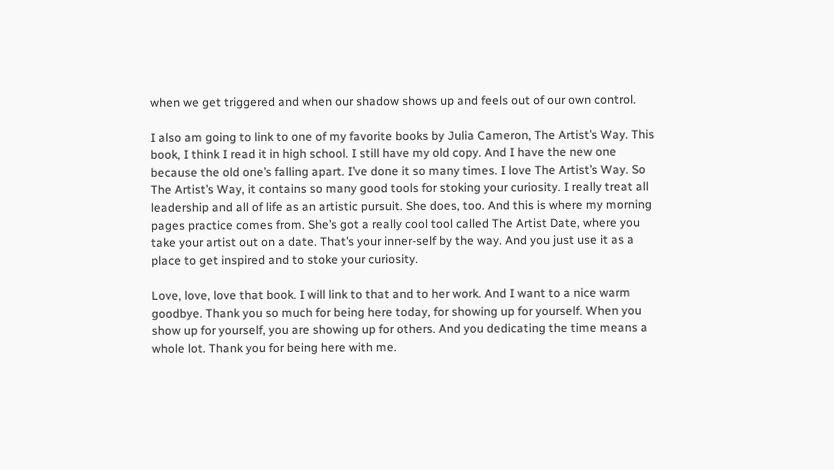when we get triggered and when our shadow shows up and feels out of our own control.

I also am going to link to one of my favorite books by Julia Cameron, The Artist’s Way. This book, I think I read it in high school. I still have my old copy. And I have the new one because the old one’s falling apart. I’ve done it so many times. I love The Artist’s Way. So The Artist’s Way, it contains so many good tools for stoking your curiosity. I really treat all leadership and all of life as an artistic pursuit. She does, too. And this is where my morning pages practice comes from. She’s got a really cool tool called The Artist Date, where you take your artist out on a date. That’s your inner-self by the way. And you just use it as a place to get inspired and to stoke your curiosity.

Love, love, love that book. I will link to that and to her work. And I want to a nice warm goodbye. Thank you so much for being here today, for showing up for yourself. When you show up for yourself, you are showing up for others. And you dedicating the time means a whole lot. Thank you for being here with me.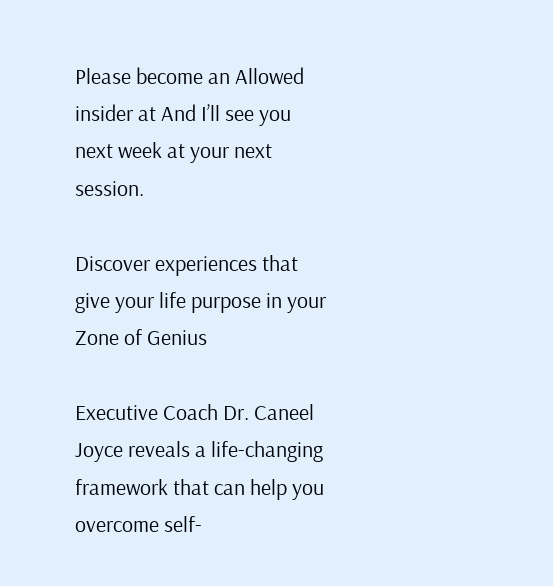Please become an Allowed insider at And I’ll see you next week at your next session.

Discover experiences that give your life purpose in your Zone of Genius

Executive Coach Dr. Caneel Joyce reveals a life-changing framework that can help you overcome self-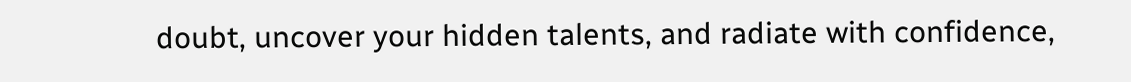doubt, uncover your hidden talents, and radiate with confidence,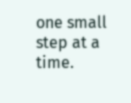one small step at a time.